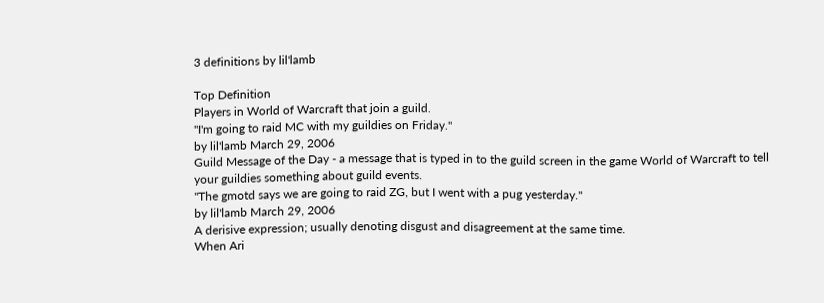3 definitions by lil'lamb

Top Definition
Players in World of Warcraft that join a guild.
"I'm going to raid MC with my guildies on Friday."
by lil'lamb March 29, 2006
Guild Message of the Day - a message that is typed in to the guild screen in the game World of Warcraft to tell your guildies something about guild events.
"The gmotd says we are going to raid ZG, but I went with a pug yesterday."
by lil'lamb March 29, 2006
A derisive expression; usually denoting disgust and disagreement at the same time.
When Ari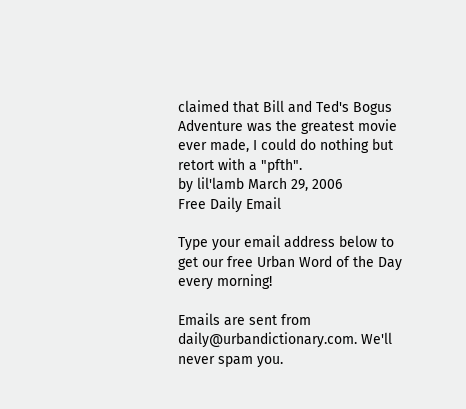claimed that Bill and Ted's Bogus Adventure was the greatest movie ever made, I could do nothing but retort with a "pfth".
by lil'lamb March 29, 2006
Free Daily Email

Type your email address below to get our free Urban Word of the Day every morning!

Emails are sent from daily@urbandictionary.com. We'll never spam you.